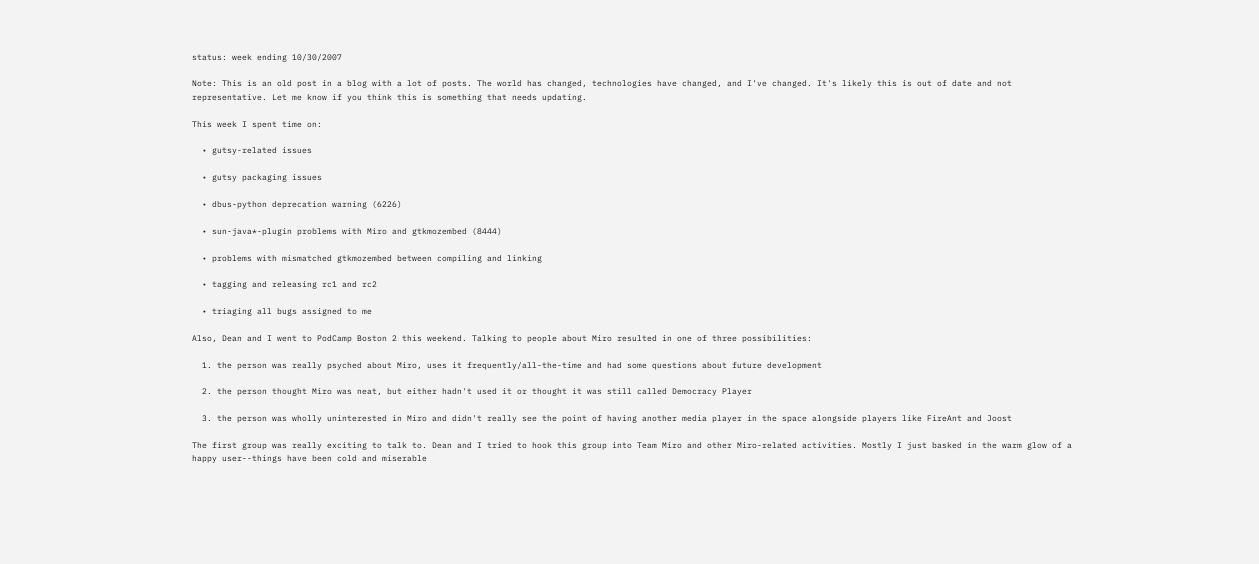status: week ending 10/30/2007

Note: This is an old post in a blog with a lot of posts. The world has changed, technologies have changed, and I've changed. It's likely this is out of date and not representative. Let me know if you think this is something that needs updating.

This week I spent time on:

  • gutsy-related issues

  • gutsy packaging issues

  • dbus-python deprecation warning (6226)

  • sun-java*-plugin problems with Miro and gtkmozembed (8444)

  • problems with mismatched gtkmozembed between compiling and linking

  • tagging and releasing rc1 and rc2

  • triaging all bugs assigned to me

Also, Dean and I went to PodCamp Boston 2 this weekend. Talking to people about Miro resulted in one of three possibilities:

  1. the person was really psyched about Miro, uses it frequently/all-the-time and had some questions about future development

  2. the person thought Miro was neat, but either hadn't used it or thought it was still called Democracy Player

  3. the person was wholly uninterested in Miro and didn't really see the point of having another media player in the space alongside players like FireAnt and Joost

The first group was really exciting to talk to. Dean and I tried to hook this group into Team Miro and other Miro-related activities. Mostly I just basked in the warm glow of a happy user--things have been cold and miserable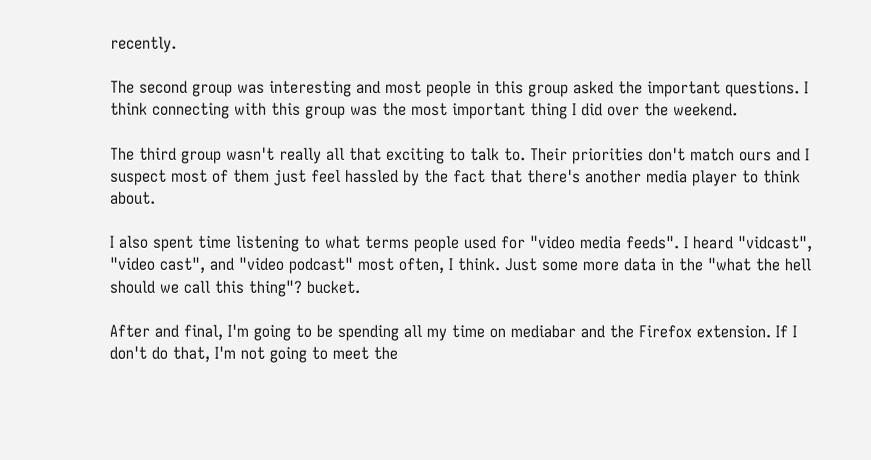recently.

The second group was interesting and most people in this group asked the important questions. I think connecting with this group was the most important thing I did over the weekend.

The third group wasn't really all that exciting to talk to. Their priorities don't match ours and I suspect most of them just feel hassled by the fact that there's another media player to think about.

I also spent time listening to what terms people used for "video media feeds". I heard "vidcast", "video cast", and "video podcast" most often, I think. Just some more data in the "what the hell should we call this thing"? bucket.

After and final, I'm going to be spending all my time on mediabar and the Firefox extension. If I don't do that, I'm not going to meet the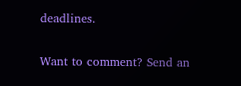deadlines.

Want to comment? Send an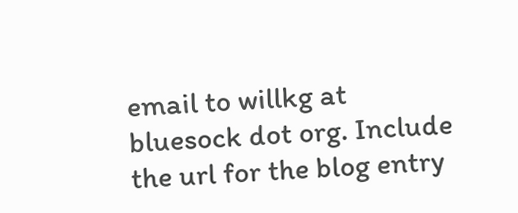email to willkg at bluesock dot org. Include the url for the blog entry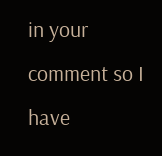in your comment so I have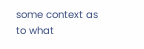some context as to what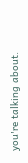you're talking about.